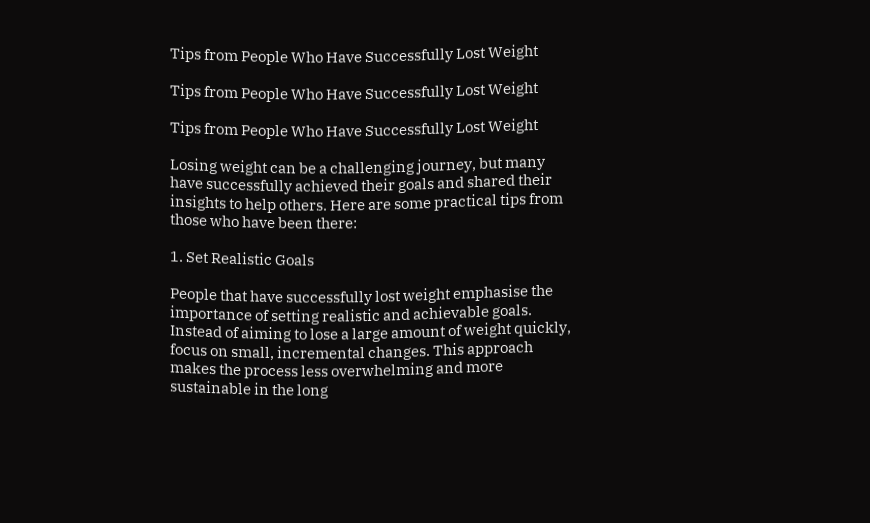Tips from People Who Have Successfully Lost Weight

Tips from People Who Have Successfully Lost Weight

Tips from People Who Have Successfully Lost Weight

Losing weight can be a challenging journey, but many have successfully achieved their goals and shared their insights to help others. Here are some practical tips from those who have been there:

1. Set Realistic Goals

People that have successfully lost weight emphasise the importance of setting realistic and achievable goals. Instead of aiming to lose a large amount of weight quickly, focus on small, incremental changes. This approach makes the process less overwhelming and more sustainable in the long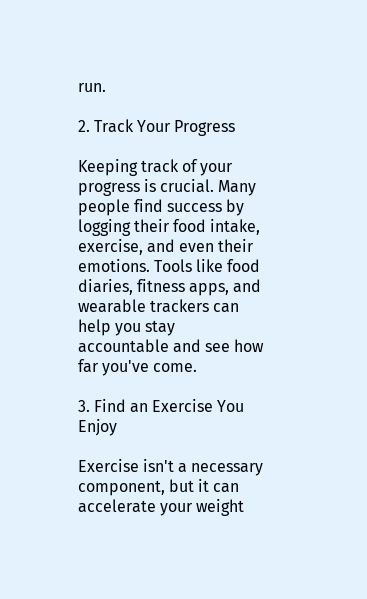run.

2. Track Your Progress

Keeping track of your progress is crucial. Many people find success by logging their food intake, exercise, and even their emotions. Tools like food diaries, fitness apps, and wearable trackers can help you stay accountable and see how far you've come.

3. Find an Exercise You Enjoy

Exercise isn't a necessary component, but it can accelerate your weight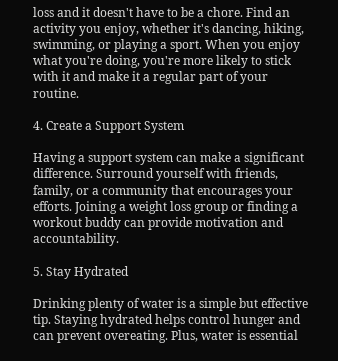loss and it doesn't have to be a chore. Find an activity you enjoy, whether it's dancing, hiking, swimming, or playing a sport. When you enjoy what you're doing, you're more likely to stick with it and make it a regular part of your routine.

4. Create a Support System

Having a support system can make a significant difference. Surround yourself with friends, family, or a community that encourages your efforts. Joining a weight loss group or finding a workout buddy can provide motivation and accountability.

5. Stay Hydrated

Drinking plenty of water is a simple but effective tip. Staying hydrated helps control hunger and can prevent overeating. Plus, water is essential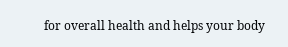for overall health and helps your body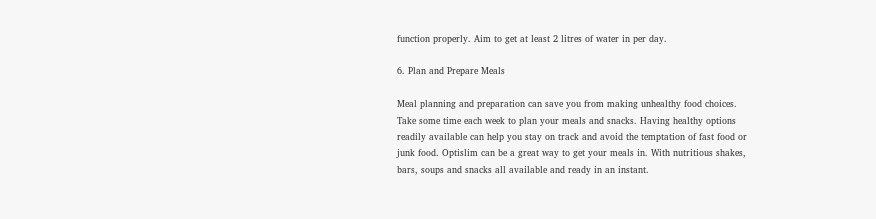function properly. Aim to get at least 2 litres of water in per day.

6. Plan and Prepare Meals

Meal planning and preparation can save you from making unhealthy food choices. Take some time each week to plan your meals and snacks. Having healthy options readily available can help you stay on track and avoid the temptation of fast food or junk food. Optislim can be a great way to get your meals in. With nutritious shakes, bars, soups and snacks all available and ready in an instant.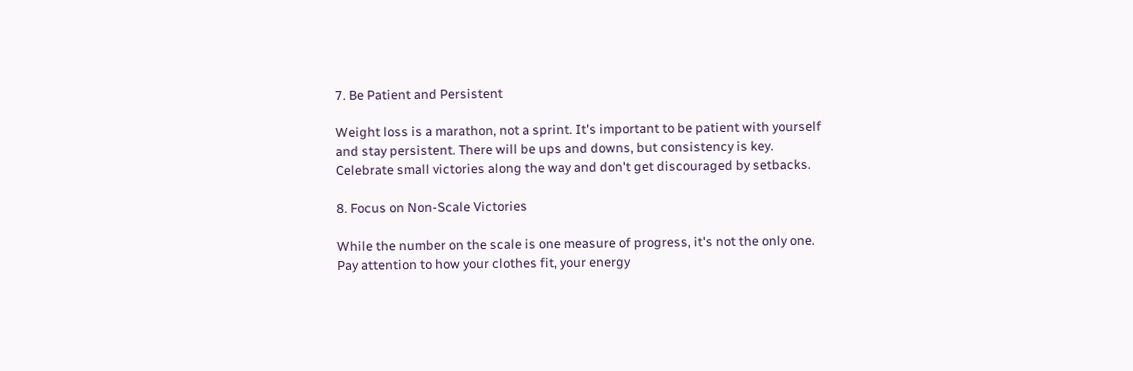7. Be Patient and Persistent

Weight loss is a marathon, not a sprint. It's important to be patient with yourself and stay persistent. There will be ups and downs, but consistency is key. Celebrate small victories along the way and don't get discouraged by setbacks.

8. Focus on Non-Scale Victories

While the number on the scale is one measure of progress, it's not the only one. Pay attention to how your clothes fit, your energy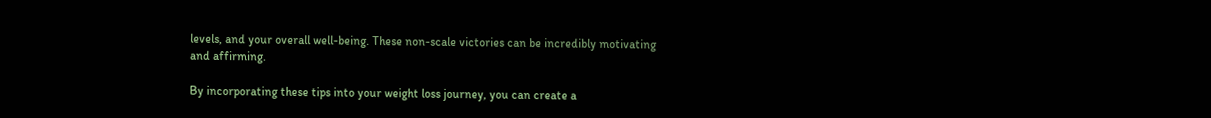levels, and your overall well-being. These non-scale victories can be incredibly motivating and affirming.

By incorporating these tips into your weight loss journey, you can create a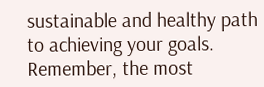sustainable and healthy path to achieving your goals. Remember, the most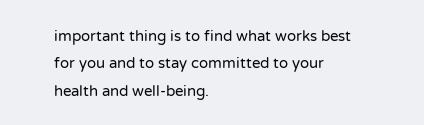important thing is to find what works best for you and to stay committed to your health and well-being.